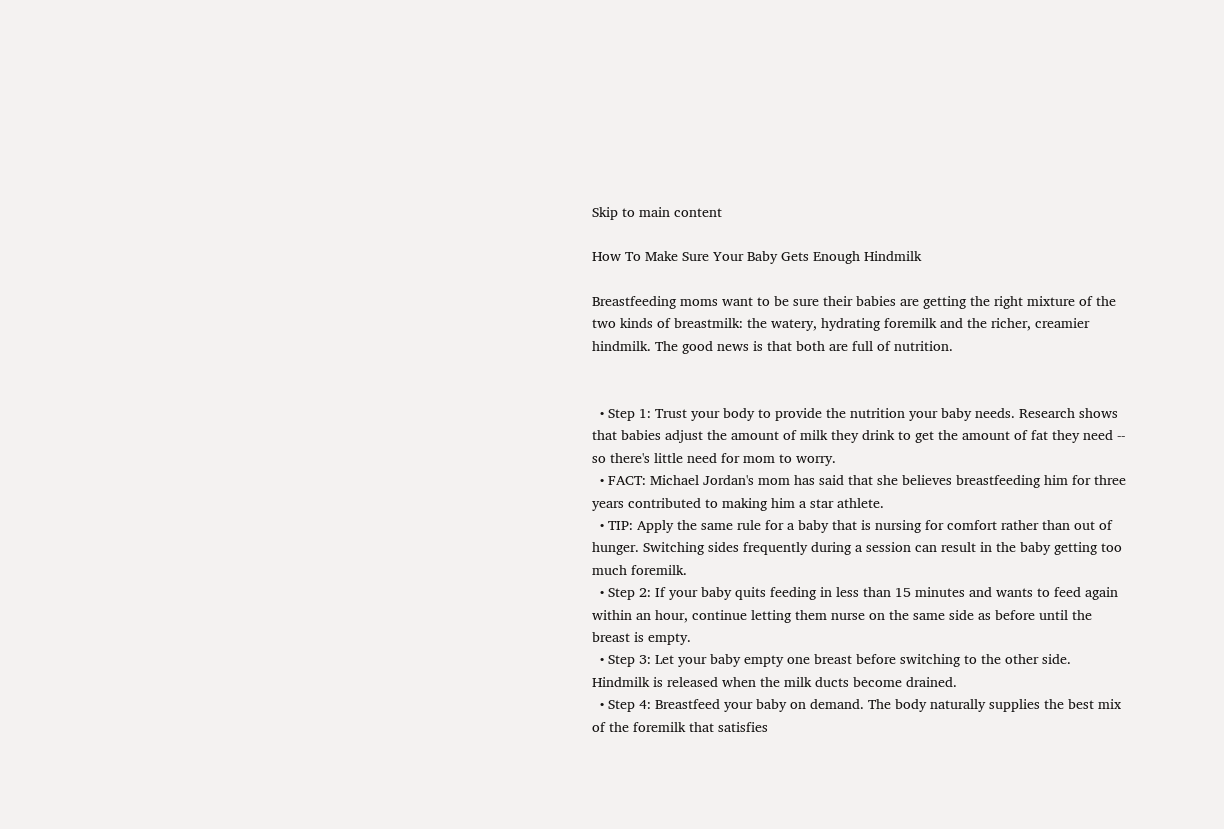Skip to main content

How To Make Sure Your Baby Gets Enough Hindmilk

Breastfeeding moms want to be sure their babies are getting the right mixture of the two kinds of breastmilk: the watery, hydrating foremilk and the richer, creamier hindmilk. The good news is that both are full of nutrition.


  • Step 1: Trust your body to provide the nutrition your baby needs. Research shows that babies adjust the amount of milk they drink to get the amount of fat they need -- so there's little need for mom to worry.
  • FACT: Michael Jordan's mom has said that she believes breastfeeding him for three years contributed to making him a star athlete.
  • TIP: Apply the same rule for a baby that is nursing for comfort rather than out of hunger. Switching sides frequently during a session can result in the baby getting too much foremilk.
  • Step 2: If your baby quits feeding in less than 15 minutes and wants to feed again within an hour, continue letting them nurse on the same side as before until the breast is empty.
  • Step 3: Let your baby empty one breast before switching to the other side. Hindmilk is released when the milk ducts become drained.
  • Step 4: Breastfeed your baby on demand. The body naturally supplies the best mix of the foremilk that satisfies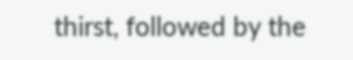thirst, followed by the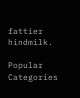fattier hindmilk.

Popular Categories